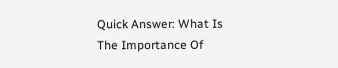Quick Answer: What Is The Importance Of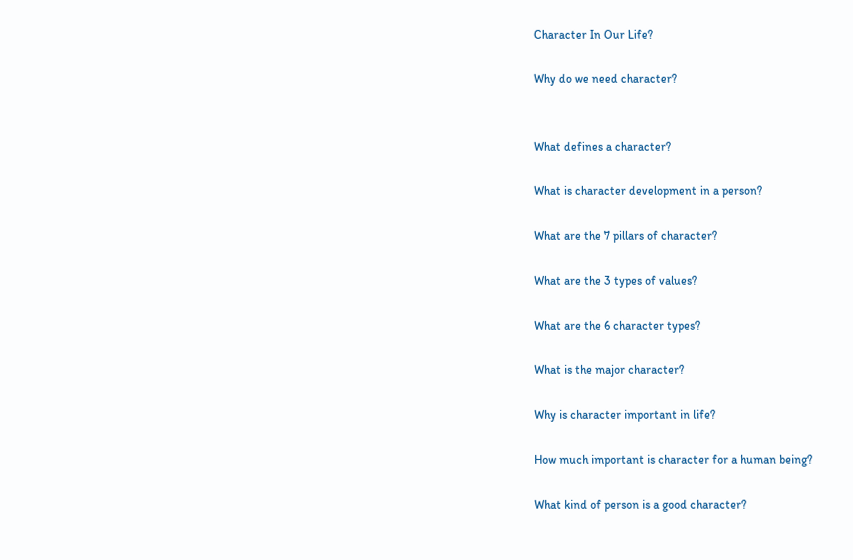Character In Our Life?

Why do we need character?


What defines a character?

What is character development in a person?

What are the 7 pillars of character?

What are the 3 types of values?

What are the 6 character types?

What is the major character?

Why is character important in life?

How much important is character for a human being?

What kind of person is a good character?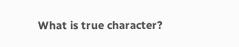What is true character?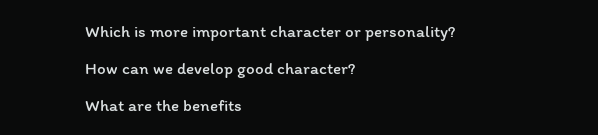Which is more important character or personality?

How can we develop good character?

What are the benefits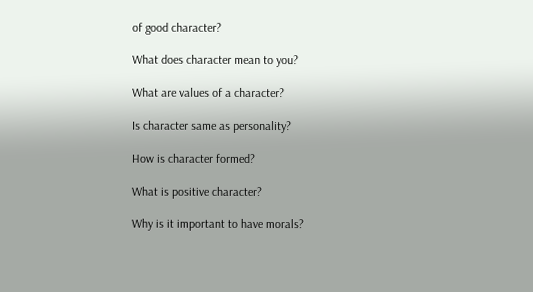of good character?

What does character mean to you?

What are values of a character?

Is character same as personality?

How is character formed?

What is positive character?

Why is it important to have morals?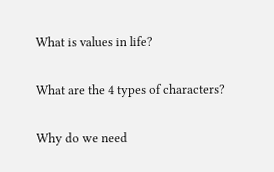What is values in life?

What are the 4 types of characters?

Why do we need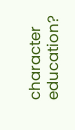character education?